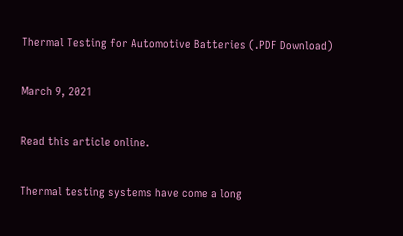Thermal Testing for Automotive Batteries (.PDF Download)

March 9, 2021

Read this article online.

Thermal testing systems have come a long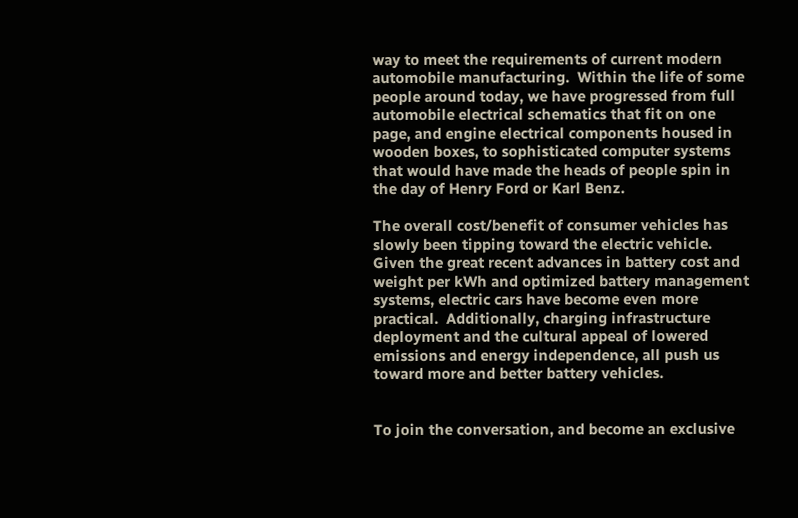way to meet the requirements of current modern automobile manufacturing.  Within the life of some people around today, we have progressed from full automobile electrical schematics that fit on one page, and engine electrical components housed in wooden boxes, to sophisticated computer systems that would have made the heads of people spin in the day of Henry Ford or Karl Benz.

The overall cost/benefit of consumer vehicles has slowly been tipping toward the electric vehicle. Given the great recent advances in battery cost and weight per kWh and optimized battery management systems, electric cars have become even more practical.  Additionally, charging infrastructure deployment and the cultural appeal of lowered emissions and energy independence, all push us toward more and better battery vehicles.


To join the conversation, and become an exclusive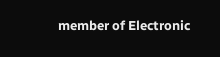member of Electronic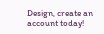Design, create an account today!